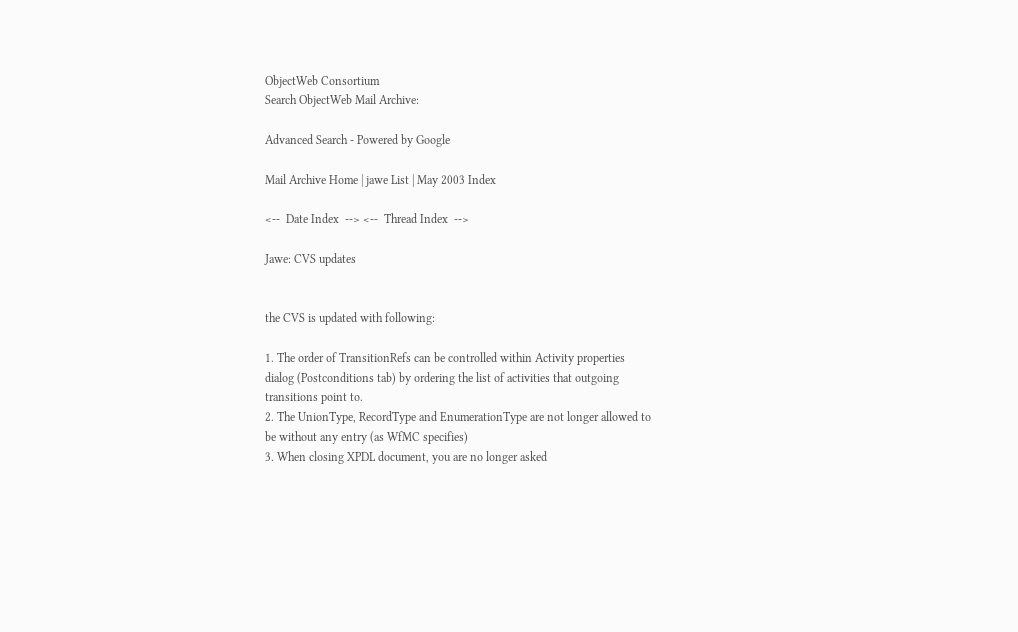ObjectWeb Consortium
Search ObjectWeb Mail Archive:

Advanced Search - Powered by Google

Mail Archive Home | jawe List | May 2003 Index

<--  Date Index  --> <--  Thread Index  -->

Jawe: CVS updates


the CVS is updated with following:

1. The order of TransitionRefs can be controlled within Activity properties
dialog (Postconditions tab) by ordering the list of activities that outgoing
transitions point to.
2. The UnionType, RecordType and EnumerationType are not longer allowed to
be without any entry (as WfMC specifies)
3. When closing XPDL document, you are no longer asked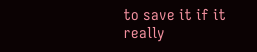to save it if it
really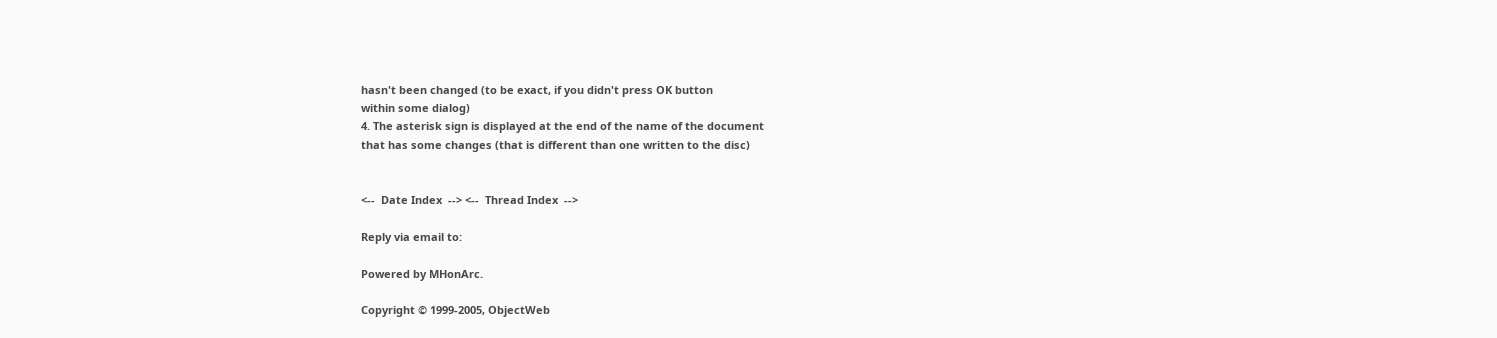hasn't been changed (to be exact, if you didn't press OK button
within some dialog)
4. The asterisk sign is displayed at the end of the name of the document
that has some changes (that is different than one written to the disc)


<--  Date Index  --> <--  Thread Index  -->

Reply via email to:

Powered by MHonArc.

Copyright © 1999-2005, ObjectWeb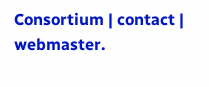Consortium | contact | webmaster.